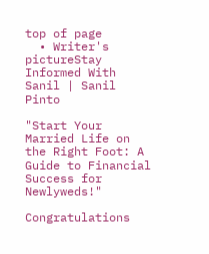top of page
  • Writer's pictureStay Informed With Sanil | Sanil Pinto

"Start Your Married Life on the Right Foot: A Guide to Financial Success for Newlyweds!"

Congratulations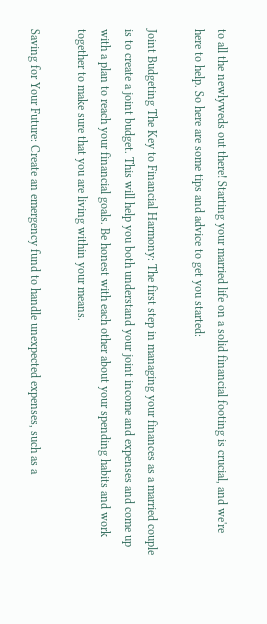to all the newlyweds out there! Starting your married life on a solid financial footing is crucial, and we're here to help. So here are some tips and advice to get you started:

Joint Budgeting The Key to Financial Harmony: The first step in managing your finances as a married couple is to create a joint budget. This will help you both understand your joint income and expenses and come up with a plan to reach your financial goals. Be honest with each other about your spending habits and work together to make sure that you are living within your means.

Saving for Your Future: Create an emergency fund to handle unexpected expenses, such as a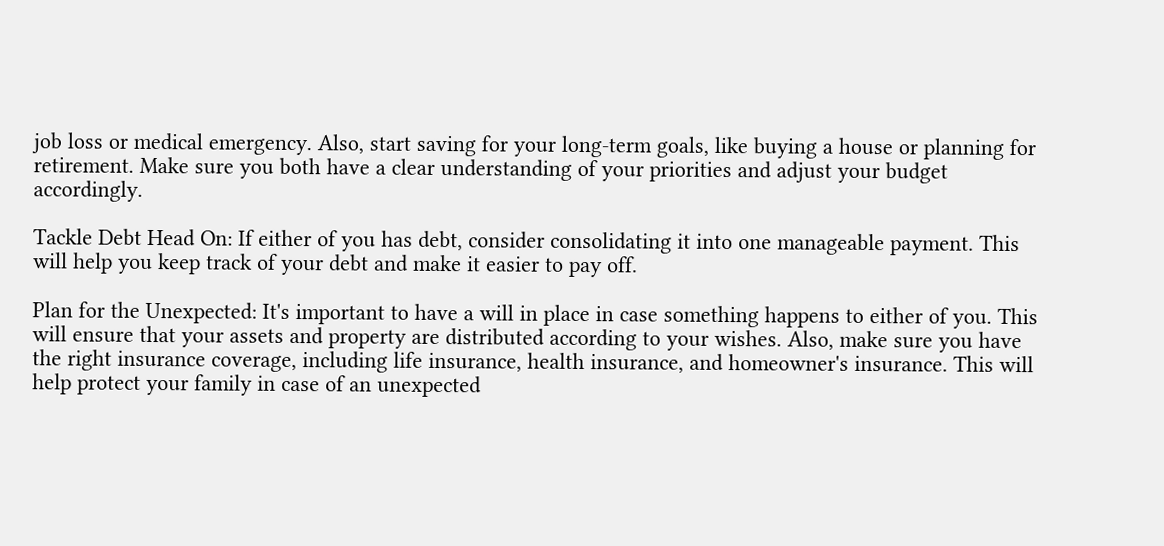job loss or medical emergency. Also, start saving for your long-term goals, like buying a house or planning for retirement. Make sure you both have a clear understanding of your priorities and adjust your budget accordingly.

Tackle Debt Head On: If either of you has debt, consider consolidating it into one manageable payment. This will help you keep track of your debt and make it easier to pay off.

Plan for the Unexpected: It's important to have a will in place in case something happens to either of you. This will ensure that your assets and property are distributed according to your wishes. Also, make sure you have the right insurance coverage, including life insurance, health insurance, and homeowner's insurance. This will help protect your family in case of an unexpected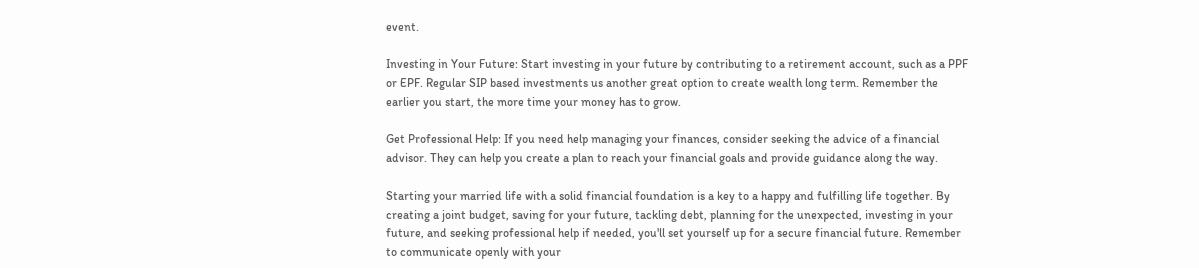event.

Investing in Your Future: Start investing in your future by contributing to a retirement account, such as a PPF or EPF. Regular SIP based investments us another great option to create wealth long term. Remember the earlier you start, the more time your money has to grow.

Get Professional Help: If you need help managing your finances, consider seeking the advice of a financial advisor. They can help you create a plan to reach your financial goals and provide guidance along the way.

Starting your married life with a solid financial foundation is a key to a happy and fulfilling life together. By creating a joint budget, saving for your future, tackling debt, planning for the unexpected, investing in your future, and seeking professional help if needed, you'll set yourself up for a secure financial future. Remember to communicate openly with your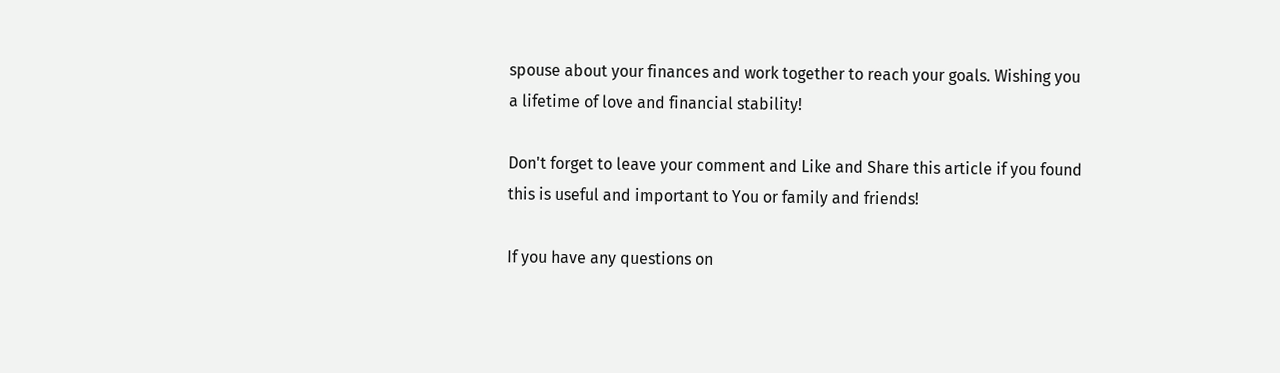spouse about your finances and work together to reach your goals. Wishing you a lifetime of love and financial stability!

Don't forget to leave your comment and Like and Share this article if you found this is useful and important to You or family and friends!

If you have any questions on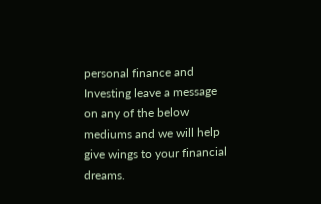personal finance and Investing leave a message on any of the below mediums and we will help give wings to your financial dreams.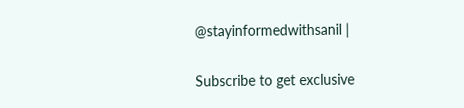@stayinformedwithsanil |

Subscribe to get exclusive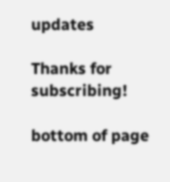updates

Thanks for subscribing!

bottom of page